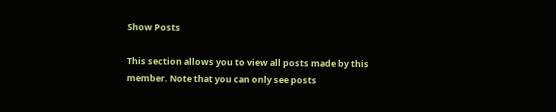Show Posts

This section allows you to view all posts made by this member. Note that you can only see posts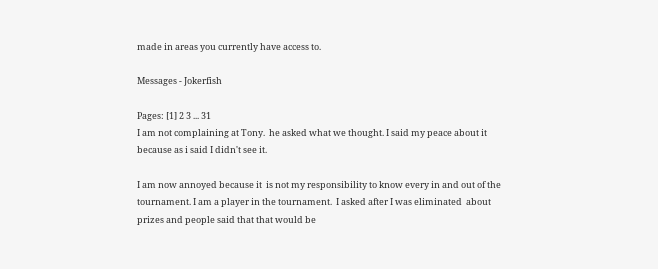made in areas you currently have access to.

Messages - Jokerfish

Pages: [1] 2 3 ... 31
I am not complaining at Tony.  he asked what we thought. I said my peace about it because as i said I didn't see it.

I am now annoyed because it  is not my responsibility to know every in and out of the tournament. I am a player in the tournament.  I asked after I was eliminated  about prizes and people said that that would be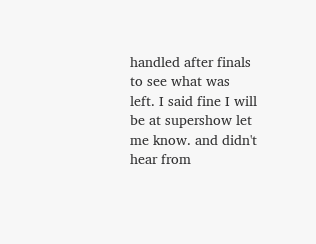handled after finals to see what was left. I said fine I will be at supershow let me know. and didn't hear from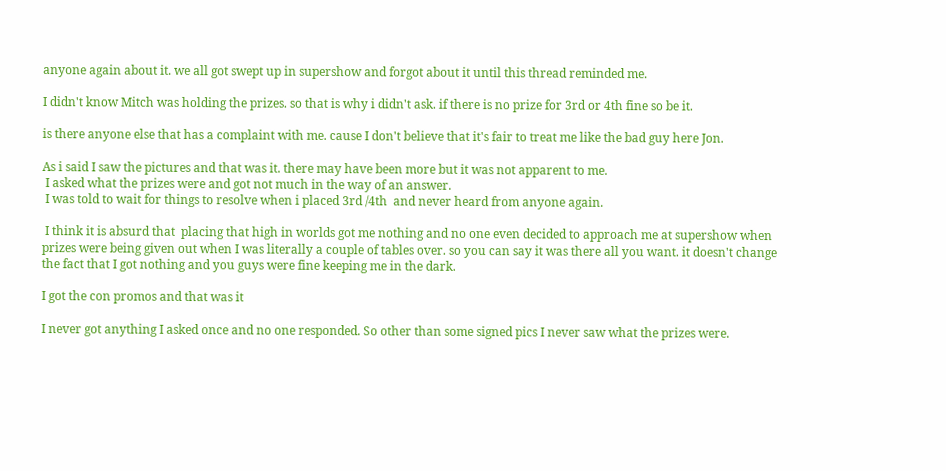anyone again about it. we all got swept up in supershow and forgot about it until this thread reminded me.

I didn't know Mitch was holding the prizes. so that is why i didn't ask. if there is no prize for 3rd or 4th fine so be it.

is there anyone else that has a complaint with me. cause I don't believe that it's fair to treat me like the bad guy here Jon.

As i said I saw the pictures and that was it. there may have been more but it was not apparent to me.
 I asked what the prizes were and got not much in the way of an answer.
 I was told to wait for things to resolve when i placed 3rd /4th  and never heard from anyone again.

 I think it is absurd that  placing that high in worlds got me nothing and no one even decided to approach me at supershow when prizes were being given out when I was literally a couple of tables over. so you can say it was there all you want. it doesn't change the fact that I got nothing and you guys were fine keeping me in the dark.

I got the con promos and that was it

I never got anything I asked once and no one responded. So other than some signed pics I never saw what the prizes were.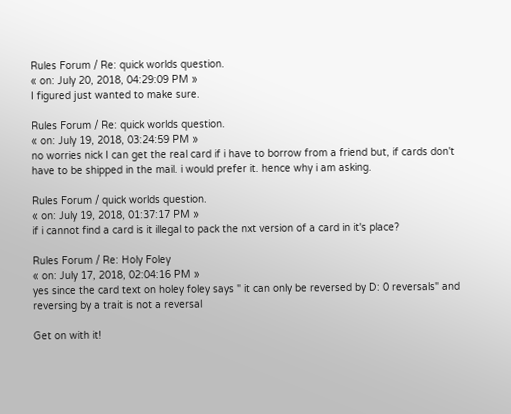Rules Forum / Re: quick worlds question.
« on: July 20, 2018, 04:29:09 PM »
I figured just wanted to make sure.

Rules Forum / Re: quick worlds question.
« on: July 19, 2018, 03:24:59 PM »
no worries nick I can get the real card if i have to borrow from a friend but, if cards don't have to be shipped in the mail. i would prefer it. hence why i am asking.

Rules Forum / quick worlds question.
« on: July 19, 2018, 01:37:17 PM »
if i cannot find a card is it illegal to pack the nxt version of a card in it's place?

Rules Forum / Re: Holy Foley
« on: July 17, 2018, 02:04:16 PM »
yes since the card text on holey foley says " it can only be reversed by D: 0 reversals" and reversing by a trait is not a reversal

Get on with it!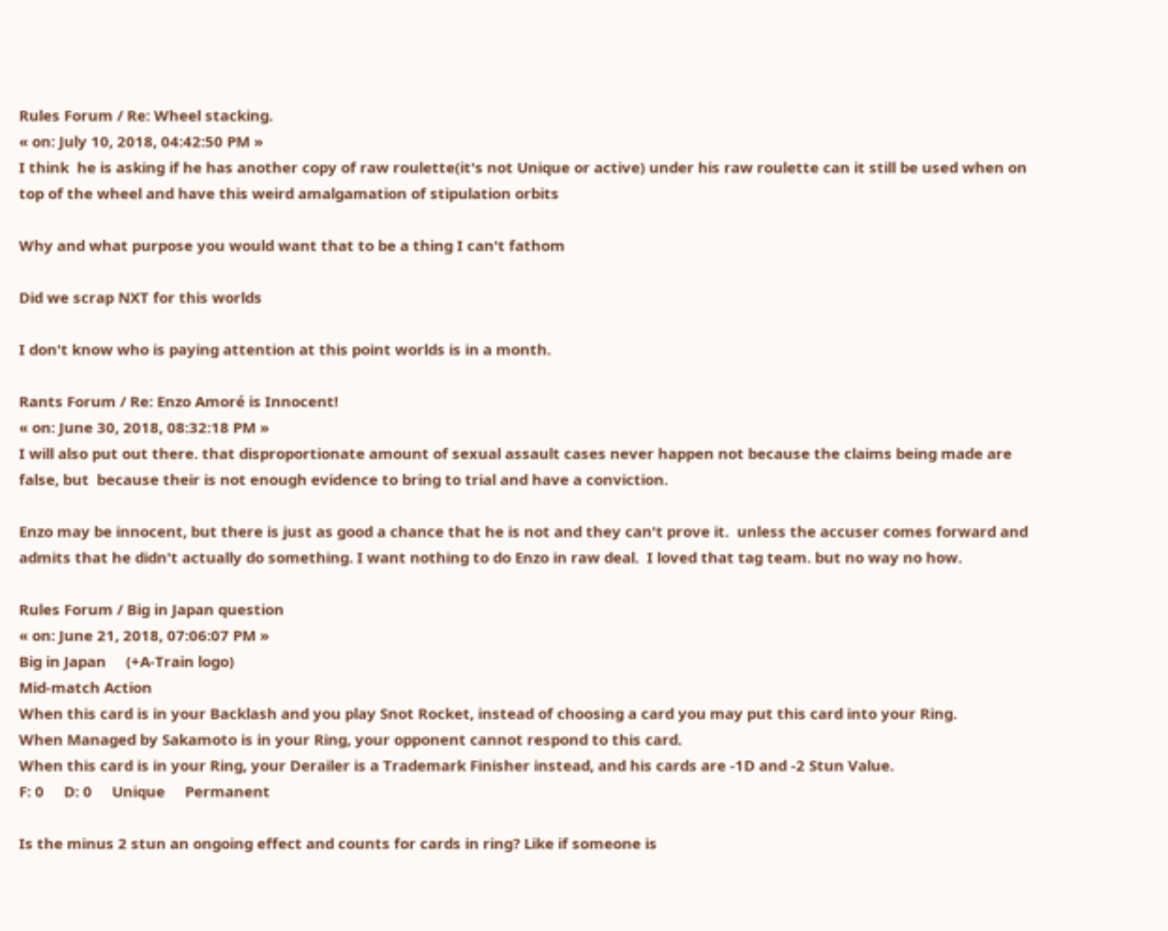Rules Forum / Re: Wheel stacking.
« on: July 10, 2018, 04:42:50 PM »
I think  he is asking if he has another copy of raw roulette(it's not Unique or active) under his raw roulette can it still be used when on top of the wheel and have this weird amalgamation of stipulation orbits

Why and what purpose you would want that to be a thing I can't fathom

Did we scrap NXT for this worlds

I don't know who is paying attention at this point worlds is in a month.

Rants Forum / Re: Enzo Amoré is Innocent!
« on: June 30, 2018, 08:32:18 PM »
I will also put out there. that disproportionate amount of sexual assault cases never happen not because the claims being made are false, but  because their is not enough evidence to bring to trial and have a conviction.

Enzo may be innocent, but there is just as good a chance that he is not and they can't prove it.  unless the accuser comes forward and admits that he didn't actually do something. I want nothing to do Enzo in raw deal.  I loved that tag team. but no way no how.

Rules Forum / Big in Japan question
« on: June 21, 2018, 07:06:07 PM »
Big in Japan     (+A-Train logo)
Mid-match Action
When this card is in your Backlash and you play Snot Rocket, instead of choosing a card you may put this card into your Ring.
When Managed by Sakamoto is in your Ring, your opponent cannot respond to this card.
When this card is in your Ring, your Derailer is a Trademark Finisher instead, and his cards are -1D and -2 Stun Value.
F: 0     D: 0     Unique     Permanent

Is the minus 2 stun an ongoing effect and counts for cards in ring? Like if someone is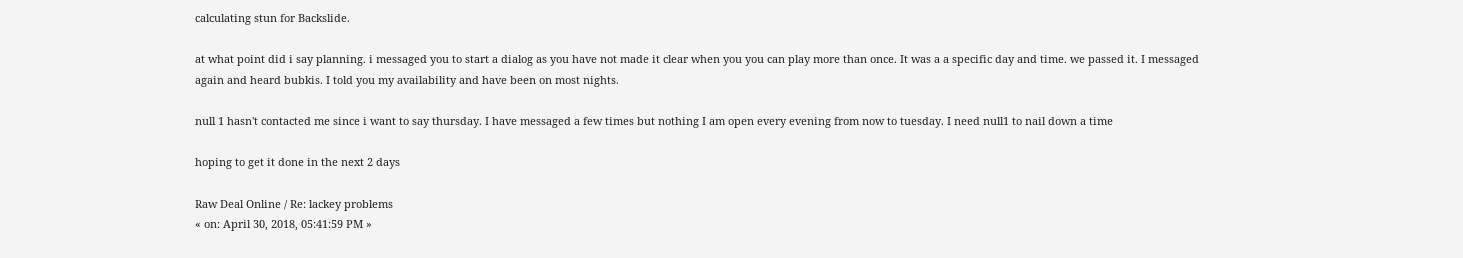calculating stun for Backslide.

at what point did i say planning. i messaged you to start a dialog as you have not made it clear when you you can play more than once. It was a a specific day and time. we passed it. I messaged again and heard bubkis. I told you my availability and have been on most nights.

null 1 hasn't contacted me since i want to say thursday. I have messaged a few times but nothing I am open every evening from now to tuesday. I need null1 to nail down a time

hoping to get it done in the next 2 days

Raw Deal Online / Re: lackey problems
« on: April 30, 2018, 05:41:59 PM »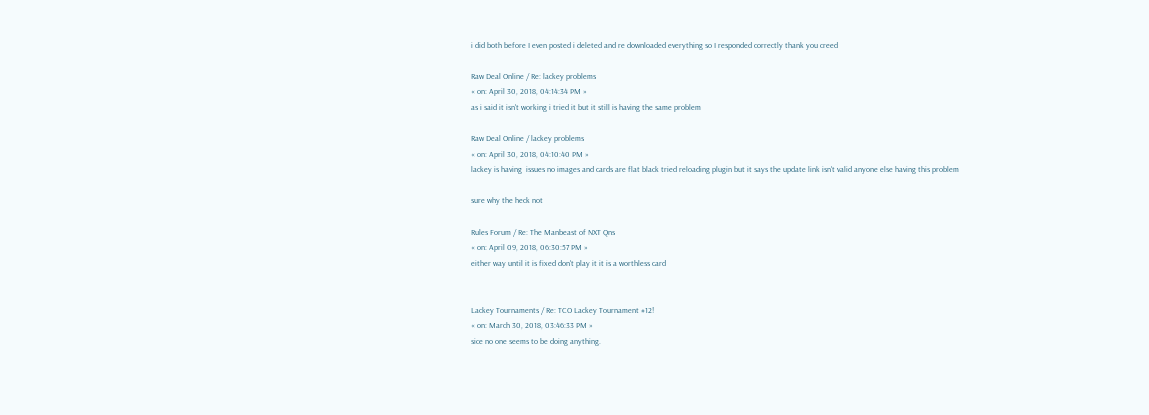i did both before I even posted i deleted and re downloaded everything so I responded correctly thank you creed

Raw Deal Online / Re: lackey problems
« on: April 30, 2018, 04:14:34 PM »
as i said it isn't working i tried it but it still is having the same problem

Raw Deal Online / lackey problems
« on: April 30, 2018, 04:10:40 PM »
lackey is having  issues no images and cards are flat black tried reloading plugin but it says the update link isn't valid anyone else having this problem

sure why the heck not

Rules Forum / Re: The Manbeast of NXT Qns
« on: April 09, 2018, 06:30:57 PM »
either way until it is fixed don't play it it is a worthless card


Lackey Tournaments / Re: TCO Lackey Tournament #12!
« on: March 30, 2018, 03:46:33 PM »
sice no one seems to be doing anything.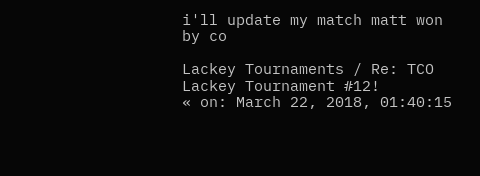i'll update my match matt won by co

Lackey Tournaments / Re: TCO Lackey Tournament #12!
« on: March 22, 2018, 01:40:15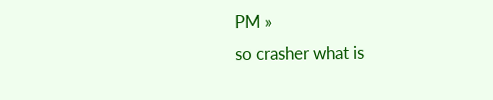PM »
so crasher what is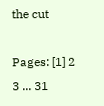the cut

Pages: [1] 2 3 ... 31